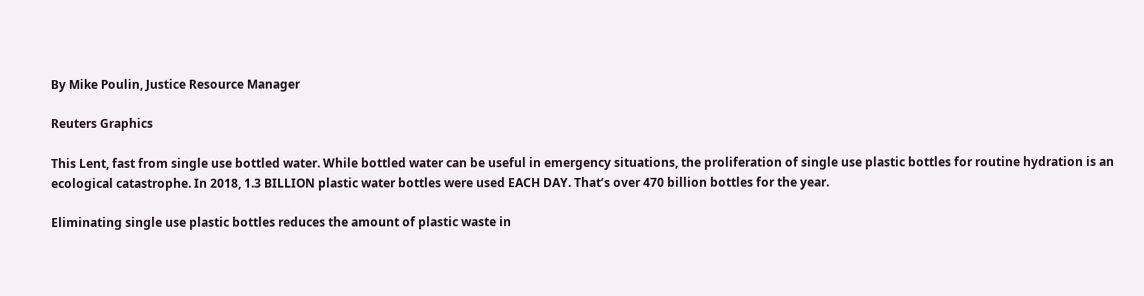By Mike Poulin, Justice Resource Manager

Reuters Graphics

This Lent, fast from single use bottled water. While bottled water can be useful in emergency situations, the proliferation of single use plastic bottles for routine hydration is an ecological catastrophe. In 2018, 1.3 BILLION plastic water bottles were used EACH DAY. That’s over 470 billion bottles for the year.

Eliminating single use plastic bottles reduces the amount of plastic waste in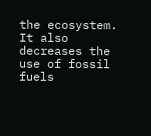the ecosystem. It also decreases the use of fossil fuels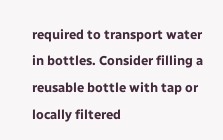required to transport water in bottles. Consider filling a reusable bottle with tap or locally filtered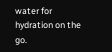water for hydration on the go.